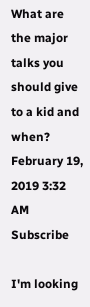What are the major talks you should give to a kid and when?
February 19, 2019 3:32 AM   Subscribe

I'm looking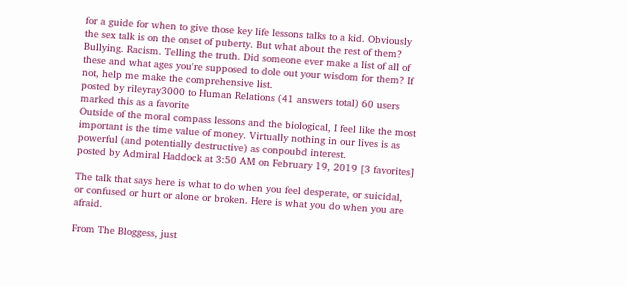for a guide for when to give those key life lessons talks to a kid. Obviously the sex talk is on the onset of puberty. But what about the rest of them? Bullying. Racism. Telling the truth. Did someone ever make a list of all of these and what ages you're supposed to dole out your wisdom for them? If not, help me make the comprehensive list.
posted by rileyray3000 to Human Relations (41 answers total) 60 users marked this as a favorite
Outside of the moral compass lessons and the biological, I feel like the most important is the time value of money. Virtually nothing in our lives is as powerful (and potentially destructive) as conpoubd interest.
posted by Admiral Haddock at 3:50 AM on February 19, 2019 [3 favorites]

The talk that says here is what to do when you feel desperate, or suicidal, or confused or hurt or alone or broken. Here is what you do when you are afraid.

From The Bloggess, just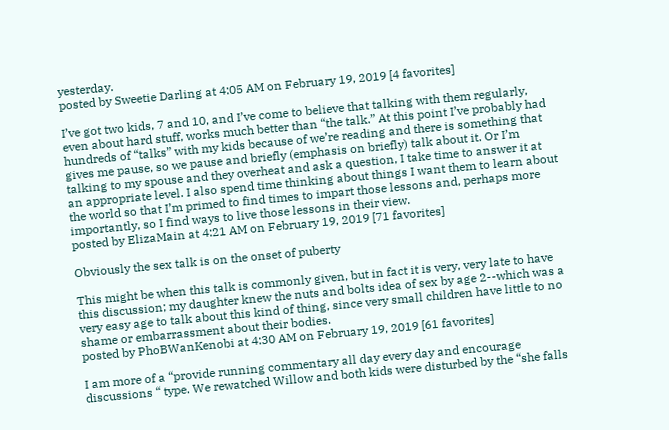yesterday.
posted by Sweetie Darling at 4:05 AM on February 19, 2019 [4 favorites]

I’ve got two kids, 7 and 10, and I’ve come to believe that talking with them regularly, even about hard stuff, works much better than “the talk.” At this point I’ve probably had hundreds of “talks” with my kids because of we’re reading and there is something that gives me pause, so we pause and briefly (emphasis on briefly) talk about it. Or I’m talking to my spouse and they overheat and ask a question, I take time to answer it at an appropriate level. I also spend time thinking about things I want them to learn about the world so that I’m primed to find times to impart those lessons and, perhaps more importantly, so I find ways to live those lessons in their view.
posted by ElizaMain at 4:21 AM on February 19, 2019 [71 favorites]

Obviously the sex talk is on the onset of puberty

This might be when this talk is commonly given, but in fact it is very, very late to have this discussion; my daughter knew the nuts and bolts idea of sex by age 2--which was a very easy age to talk about this kind of thing, since very small children have little to no shame or embarrassment about their bodies.
posted by PhoBWanKenobi at 4:30 AM on February 19, 2019 [61 favorites]

I am more of a “provide running commentary all day every day and encourage discussions “ type. We rewatched Willow and both kids were disturbed by the “she falls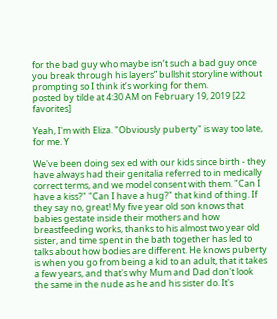for the bad guy who maybe isn’t such a bad guy once you break through his layers” bullshit storyline without prompting so I think it’s working for them.
posted by tilde at 4:30 AM on February 19, 2019 [22 favorites]

Yeah, I'm with Eliza. "Obviously puberty" is way too late, for me. Y

We've been doing sex ed with our kids since birth - they have always had their genitalia referred to in medically correct terms, and we model consent with them. "Can I have a kiss?" "Can I have a hug?" that kind of thing. If they say no, great! My five year old son knows that babies gestate inside their mothers and how breastfeeding works, thanks to his almost two year old sister, and time spent in the bath together has led to talks about how bodies are different. He knows puberty is when you go from being a kid to an adult, that it takes a few years, and that's why Mum and Dad don't look the same in the nude as he and his sister do. It's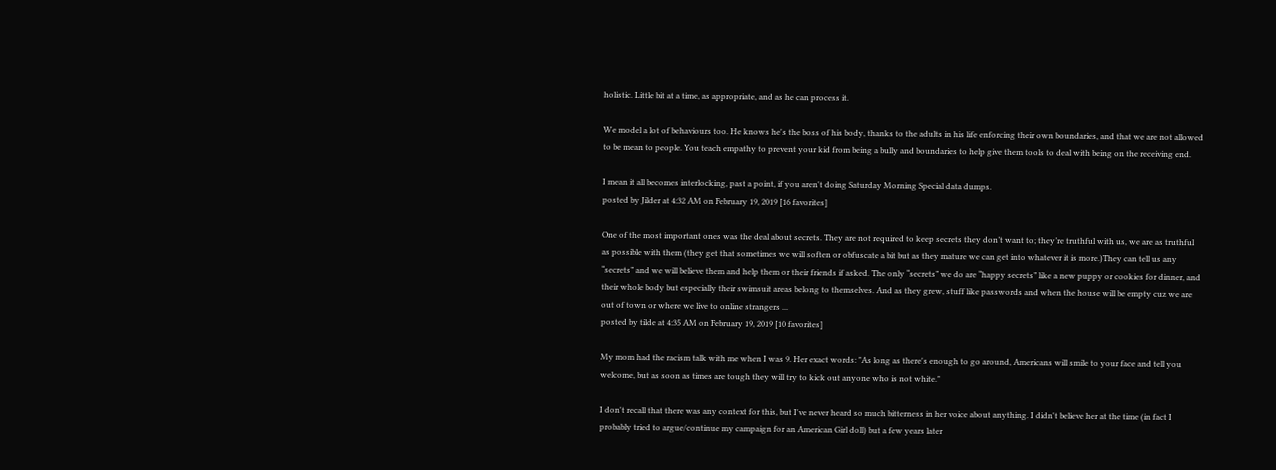holistic. Little bit at a time, as appropriate, and as he can process it.

We model a lot of behaviours too. He knows he's the boss of his body, thanks to the adults in his life enforcing their own boundaries, and that we are not allowed to be mean to people. You teach empathy to prevent your kid from being a bully and boundaries to help give them tools to deal with being on the receiving end.

I mean it all becomes interlocking, past a point, if you aren't doing Saturday Morning Special data dumps.
posted by Jilder at 4:32 AM on February 19, 2019 [16 favorites]

One of the most important ones was the deal about secrets. They are not required to keep secrets they don’t want to; they’re truthful with us, we are as truthful as possible with them (they get that sometimes we will soften or obfuscate a bit but as they mature we can get into whatever it is more.)They can tell us any “secrets” and we will believe them and help them or their friends if asked. The only “secrets” we do are “happy secrets” like a new puppy or cookies for dinner, and their whole body but especially their swimsuit areas belong to themselves. And as they grew, stuff like passwords and when the house will be empty cuz we are out of town or where we live to online strangers ...
posted by tilde at 4:35 AM on February 19, 2019 [10 favorites]

My mom had the racism talk with me when I was 9. Her exact words: "As long as there's enough to go around, Americans will smile to your face and tell you welcome, but as soon as times are tough they will try to kick out anyone who is not white."

I don't recall that there was any context for this, but I've never heard so much bitterness in her voice about anything. I didn't believe her at the time (in fact I probably tried to argue/continue my campaign for an American Girl doll) but a few years later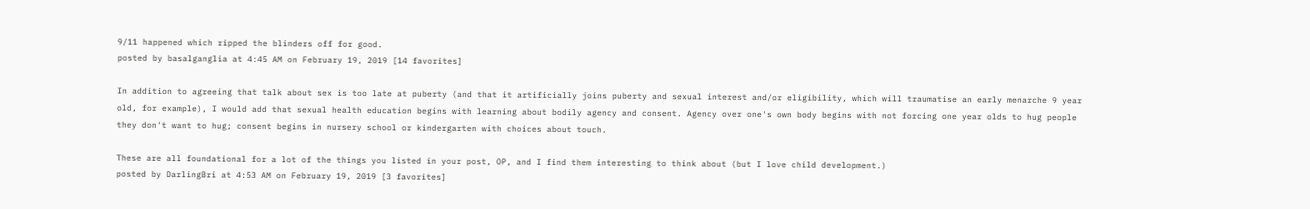9/11 happened which ripped the blinders off for good.
posted by basalganglia at 4:45 AM on February 19, 2019 [14 favorites]

In addition to agreeing that talk about sex is too late at puberty (and that it artificially joins puberty and sexual interest and/or eligibility, which will traumatise an early menarche 9 year old, for example), I would add that sexual health education begins with learning about bodily agency and consent. Agency over one's own body begins with not forcing one year olds to hug people they don't want to hug; consent begins in nursery school or kindergarten with choices about touch.

These are all foundational for a lot of the things you listed in your post, OP, and I find them interesting to think about (but I love child development.)
posted by DarlingBri at 4:53 AM on February 19, 2019 [3 favorites]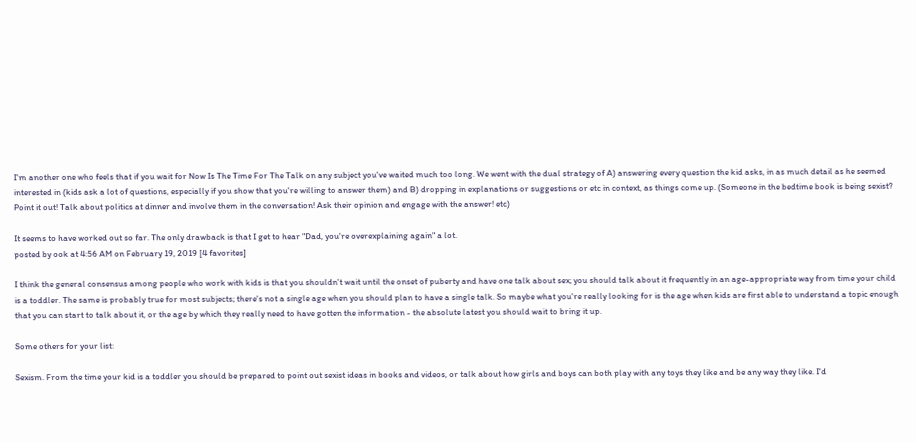I'm another one who feels that if you wait for Now Is The Time For The Talk on any subject you've waited much too long. We went with the dual strategy of A) answering every question the kid asks, in as much detail as he seemed interested in (kids ask a lot of questions, especially if you show that you're willing to answer them) and B) dropping in explanations or suggestions or etc in context, as things come up. (Someone in the bedtime book is being sexist? Point it out! Talk about politics at dinner and involve them in the conversation! Ask their opinion and engage with the answer! etc)

It seems to have worked out so far. The only drawback is that I get to hear "Dad, you're overexplaining again" a lot.
posted by ook at 4:56 AM on February 19, 2019 [4 favorites]

I think the general consensus among people who work with kids is that you shouldn't wait until the onset of puberty and have one talk about sex; you should talk about it frequently in an age-appropriate way from time your child is a toddler. The same is probably true for most subjects; there's not a single age when you should plan to have a single talk. So maybe what you're really looking for is the age when kids are first able to understand a topic enough that you can start to talk about it, or the age by which they really need to have gotten the information - the absolute latest you should wait to bring it up.

Some others for your list:

Sexism. From the time your kid is a toddler you should be prepared to point out sexist ideas in books and videos, or talk about how girls and boys can both play with any toys they like and be any way they like. I'd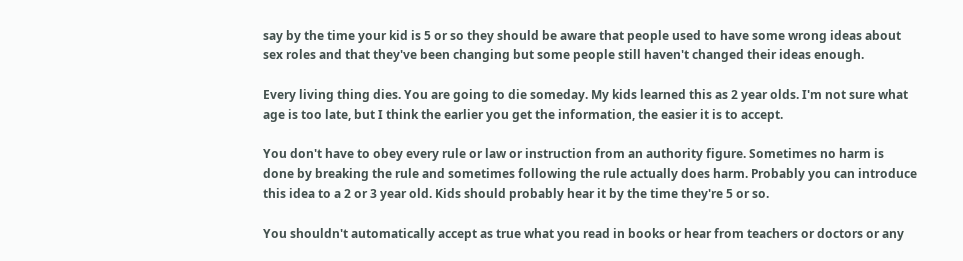say by the time your kid is 5 or so they should be aware that people used to have some wrong ideas about sex roles and that they've been changing but some people still haven't changed their ideas enough.

Every living thing dies. You are going to die someday. My kids learned this as 2 year olds. I'm not sure what age is too late, but I think the earlier you get the information, the easier it is to accept.

You don't have to obey every rule or law or instruction from an authority figure. Sometimes no harm is done by breaking the rule and sometimes following the rule actually does harm. Probably you can introduce this idea to a 2 or 3 year old. Kids should probably hear it by the time they're 5 or so.

You shouldn't automatically accept as true what you read in books or hear from teachers or doctors or any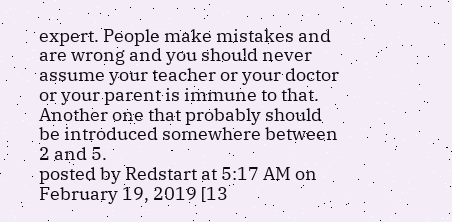expert. People make mistakes and are wrong and you should never assume your teacher or your doctor or your parent is immune to that. Another one that probably should be introduced somewhere between 2 and 5.
posted by Redstart at 5:17 AM on February 19, 2019 [13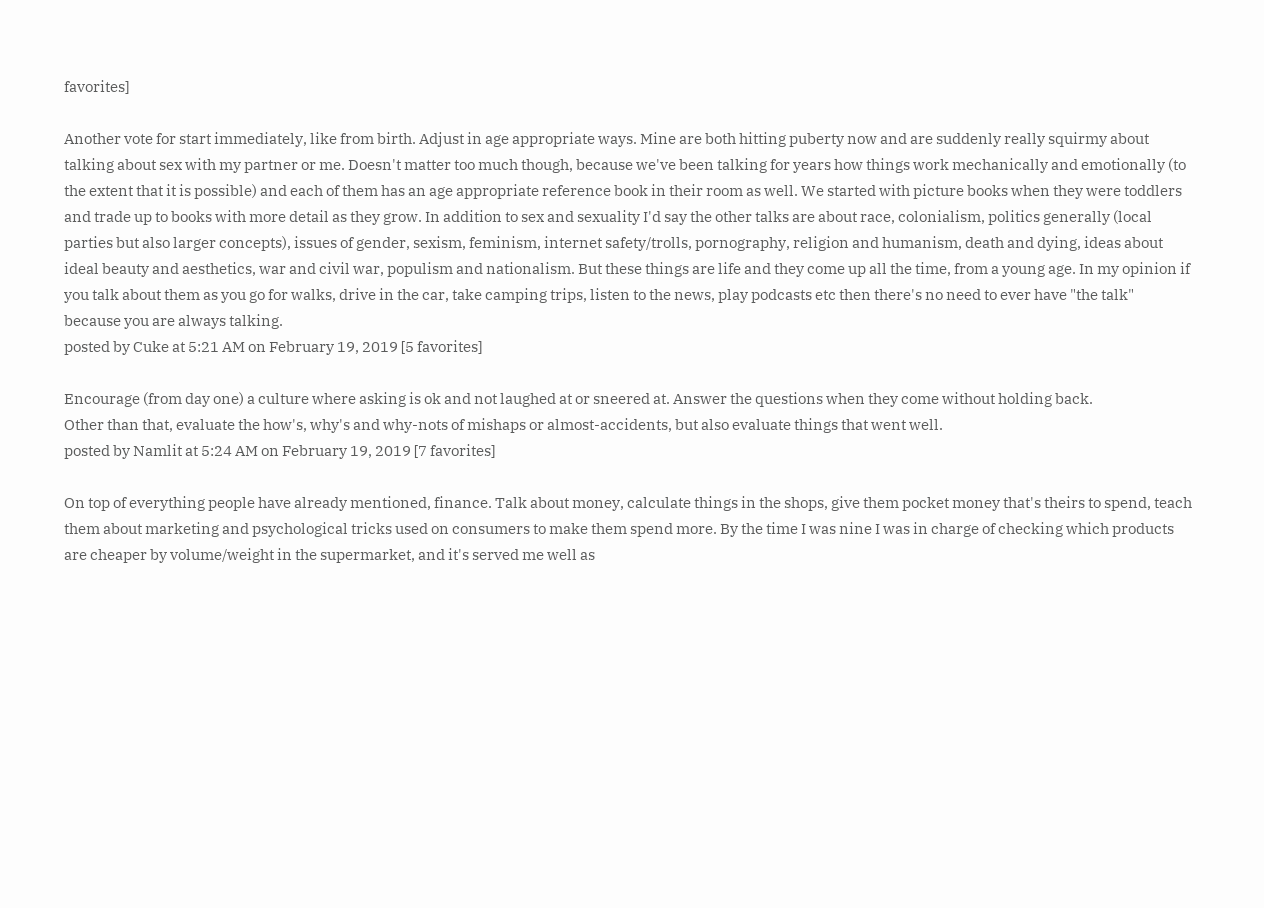favorites]

Another vote for start immediately, like from birth. Adjust in age appropriate ways. Mine are both hitting puberty now and are suddenly really squirmy about talking about sex with my partner or me. Doesn't matter too much though, because we've been talking for years how things work mechanically and emotionally (to the extent that it is possible) and each of them has an age appropriate reference book in their room as well. We started with picture books when they were toddlers and trade up to books with more detail as they grow. In addition to sex and sexuality I'd say the other talks are about race, colonialism, politics generally (local parties but also larger concepts), issues of gender, sexism, feminism, internet safety/trolls, pornography, religion and humanism, death and dying, ideas about ideal beauty and aesthetics, war and civil war, populism and nationalism. But these things are life and they come up all the time, from a young age. In my opinion if you talk about them as you go for walks, drive in the car, take camping trips, listen to the news, play podcasts etc then there's no need to ever have "the talk" because you are always talking.
posted by Cuke at 5:21 AM on February 19, 2019 [5 favorites]

Encourage (from day one) a culture where asking is ok and not laughed at or sneered at. Answer the questions when they come without holding back.
Other than that, evaluate the how's, why's and why-nots of mishaps or almost-accidents, but also evaluate things that went well.
posted by Namlit at 5:24 AM on February 19, 2019 [7 favorites]

On top of everything people have already mentioned, finance. Talk about money, calculate things in the shops, give them pocket money that's theirs to spend, teach them about marketing and psychological tricks used on consumers to make them spend more. By the time I was nine I was in charge of checking which products are cheaper by volume/weight in the supermarket, and it's served me well as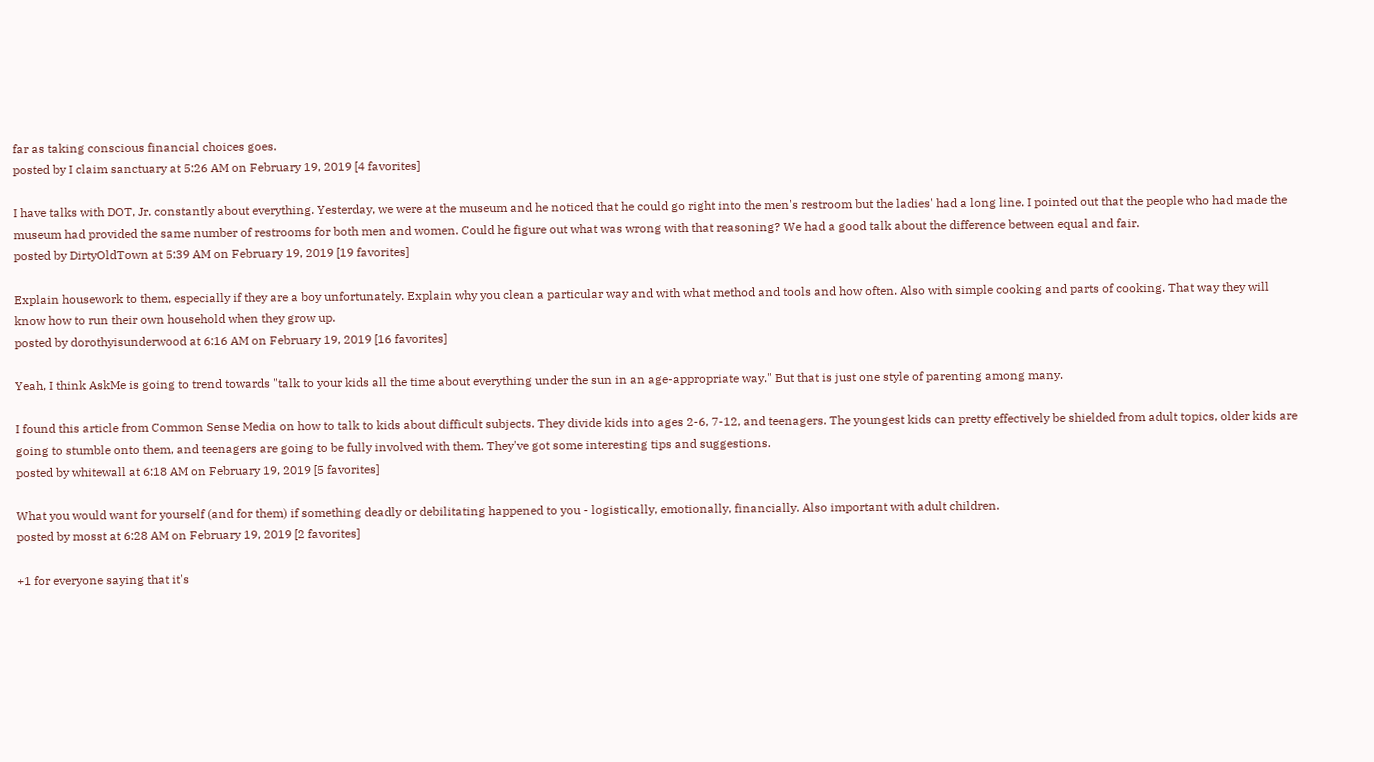far as taking conscious financial choices goes.
posted by I claim sanctuary at 5:26 AM on February 19, 2019 [4 favorites]

I have talks with DOT, Jr. constantly about everything. Yesterday, we were at the museum and he noticed that he could go right into the men's restroom but the ladies' had a long line. I pointed out that the people who had made the museum had provided the same number of restrooms for both men and women. Could he figure out what was wrong with that reasoning? We had a good talk about the difference between equal and fair.
posted by DirtyOldTown at 5:39 AM on February 19, 2019 [19 favorites]

Explain housework to them, especially if they are a boy unfortunately. Explain why you clean a particular way and with what method and tools and how often. Also with simple cooking and parts of cooking. That way they will know how to run their own household when they grow up.
posted by dorothyisunderwood at 6:16 AM on February 19, 2019 [16 favorites]

Yeah, I think AskMe is going to trend towards "talk to your kids all the time about everything under the sun in an age-appropriate way." But that is just one style of parenting among many.

I found this article from Common Sense Media on how to talk to kids about difficult subjects. They divide kids into ages 2-6, 7-12, and teenagers. The youngest kids can pretty effectively be shielded from adult topics, older kids are going to stumble onto them, and teenagers are going to be fully involved with them. They've got some interesting tips and suggestions.
posted by whitewall at 6:18 AM on February 19, 2019 [5 favorites]

What you would want for yourself (and for them) if something deadly or debilitating happened to you - logistically, emotionally, financially. Also important with adult children.
posted by mosst at 6:28 AM on February 19, 2019 [2 favorites]

+1 for everyone saying that it's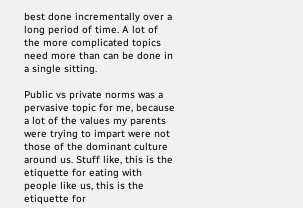best done incrementally over a long period of time. A lot of the more complicated topics need more than can be done in a single sitting.

Public vs private norms was a pervasive topic for me, because a lot of the values my parents were trying to impart were not those of the dominant culture around us. Stuff like, this is the etiquette for eating with people like us, this is the etiquette for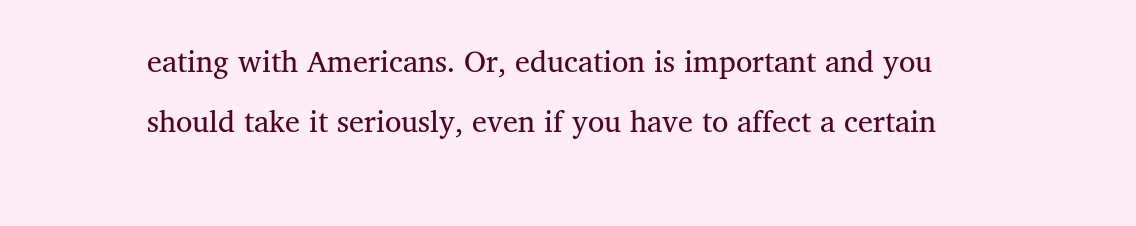eating with Americans. Or, education is important and you should take it seriously, even if you have to affect a certain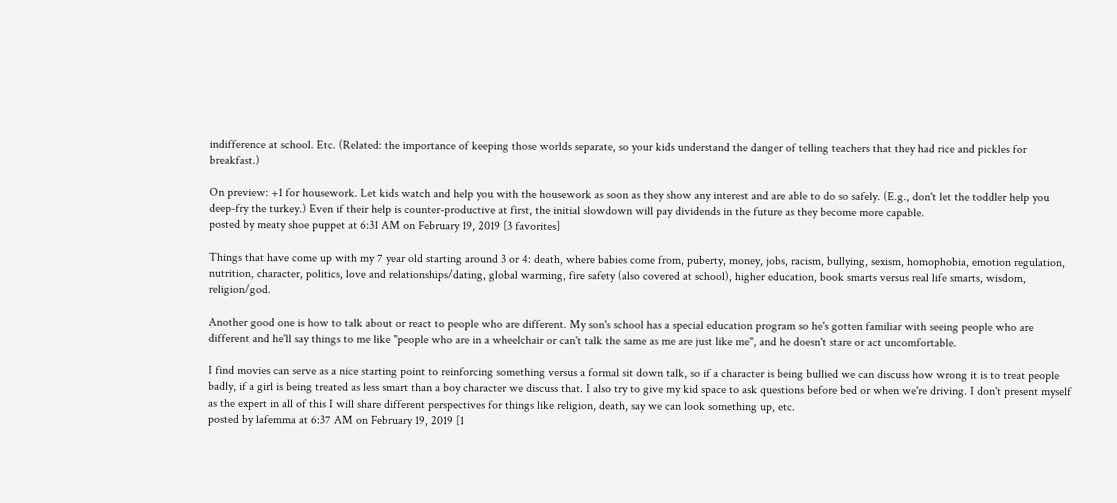indifference at school. Etc. (Related: the importance of keeping those worlds separate, so your kids understand the danger of telling teachers that they had rice and pickles for breakfast.)

On preview: +1 for housework. Let kids watch and help you with the housework as soon as they show any interest and are able to do so safely. (E.g., don't let the toddler help you deep-fry the turkey.) Even if their help is counter-productive at first, the initial slowdown will pay dividends in the future as they become more capable.
posted by meaty shoe puppet at 6:31 AM on February 19, 2019 [3 favorites]

Things that have come up with my 7 year old starting around 3 or 4: death, where babies come from, puberty, money, jobs, racism, bullying, sexism, homophobia, emotion regulation, nutrition, character, politics, love and relationships/dating, global warming, fire safety (also covered at school), higher education, book smarts versus real life smarts, wisdom, religion/god.

Another good one is how to talk about or react to people who are different. My son's school has a special education program so he's gotten familiar with seeing people who are different and he'll say things to me like "people who are in a wheelchair or can't talk the same as me are just like me", and he doesn't stare or act uncomfortable.

I find movies can serve as a nice starting point to reinforcing something versus a formal sit down talk, so if a character is being bullied we can discuss how wrong it is to treat people badly, if a girl is being treated as less smart than a boy character we discuss that. I also try to give my kid space to ask questions before bed or when we're driving. I don't present myself as the expert in all of this I will share different perspectives for things like religion, death, say we can look something up, etc.
posted by lafemma at 6:37 AM on February 19, 2019 [1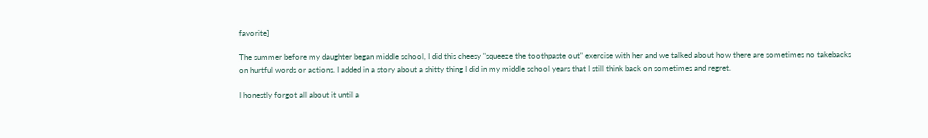favorite]

The summer before my daughter began middle school, I did this cheesy "squeeze the toothpaste out" exercise with her and we talked about how there are sometimes no takebacks on hurtful words or actions. I added in a story about a shitty thing I did in my middle school years that I still think back on sometimes and regret.

I honestly forgot all about it until a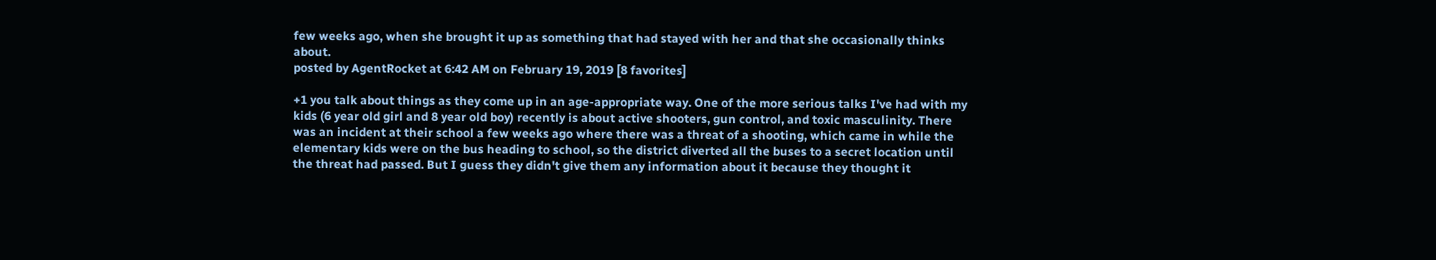few weeks ago, when she brought it up as something that had stayed with her and that she occasionally thinks about.
posted by AgentRocket at 6:42 AM on February 19, 2019 [8 favorites]

+1 you talk about things as they come up in an age-appropriate way. One of the more serious talks I've had with my kids (6 year old girl and 8 year old boy) recently is about active shooters, gun control, and toxic masculinity. There was an incident at their school a few weeks ago where there was a threat of a shooting, which came in while the elementary kids were on the bus heading to school, so the district diverted all the buses to a secret location until the threat had passed. But I guess they didn't give them any information about it because they thought it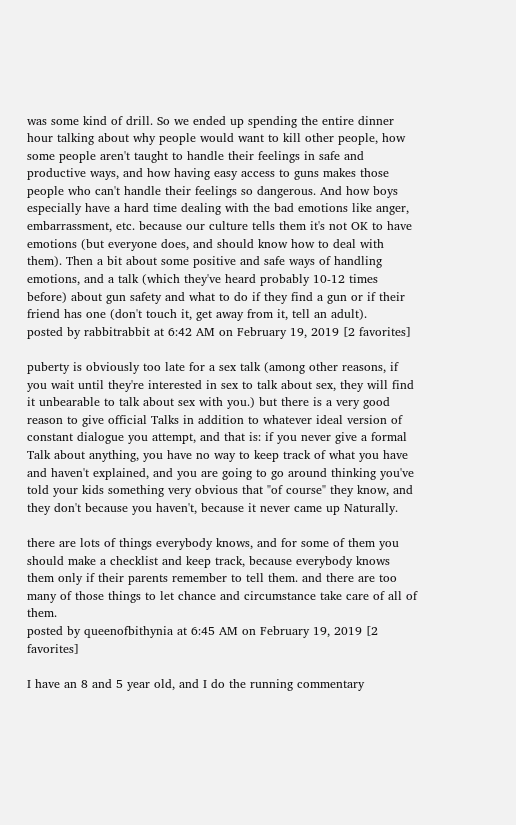was some kind of drill. So we ended up spending the entire dinner hour talking about why people would want to kill other people, how some people aren't taught to handle their feelings in safe and productive ways, and how having easy access to guns makes those people who can't handle their feelings so dangerous. And how boys especially have a hard time dealing with the bad emotions like anger, embarrassment, etc. because our culture tells them it's not OK to have emotions (but everyone does, and should know how to deal with them). Then a bit about some positive and safe ways of handling emotions, and a talk (which they've heard probably 10-12 times before) about gun safety and what to do if they find a gun or if their friend has one (don't touch it, get away from it, tell an adult).
posted by rabbitrabbit at 6:42 AM on February 19, 2019 [2 favorites]

puberty is obviously too late for a sex talk (among other reasons, if you wait until they're interested in sex to talk about sex, they will find it unbearable to talk about sex with you.) but there is a very good reason to give official Talks in addition to whatever ideal version of constant dialogue you attempt, and that is: if you never give a formal Talk about anything, you have no way to keep track of what you have and haven't explained, and you are going to go around thinking you've told your kids something very obvious that "of course" they know, and they don't because you haven't, because it never came up Naturally.

there are lots of things everybody knows, and for some of them you should make a checklist and keep track, because everybody knows them only if their parents remember to tell them. and there are too many of those things to let chance and circumstance take care of all of them.
posted by queenofbithynia at 6:45 AM on February 19, 2019 [2 favorites]

I have an 8 and 5 year old, and I do the running commentary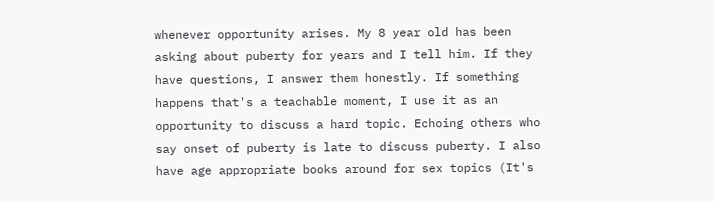whenever opportunity arises. My 8 year old has been asking about puberty for years and I tell him. If they have questions, I answer them honestly. If something happens that's a teachable moment, I use it as an opportunity to discuss a hard topic. Echoing others who say onset of puberty is late to discuss puberty. I also have age appropriate books around for sex topics (It's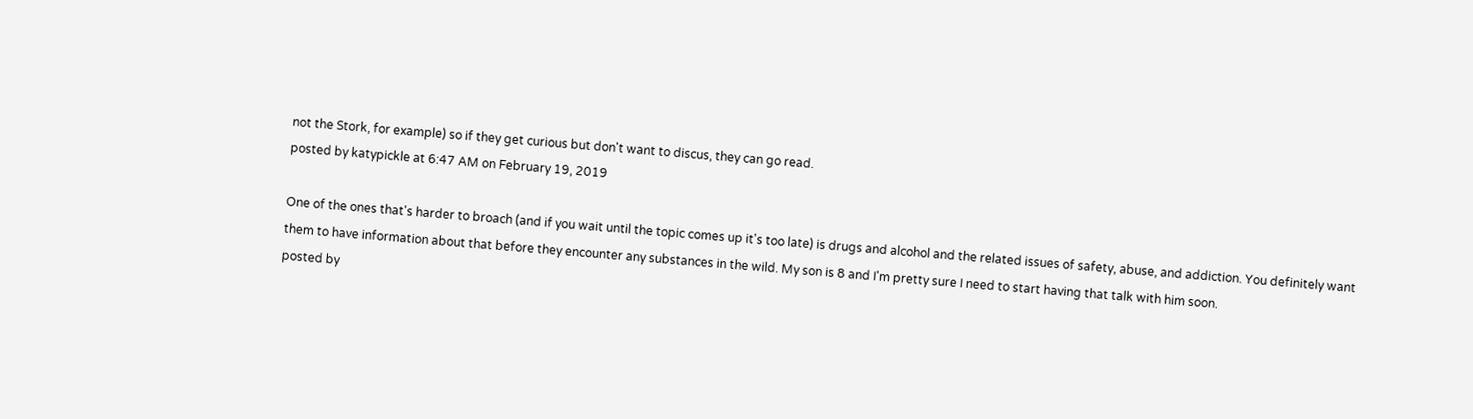not the Stork, for example) so if they get curious but don't want to discus, they can go read.
posted by katypickle at 6:47 AM on February 19, 2019

One of the ones that's harder to broach (and if you wait until the topic comes up it's too late) is drugs and alcohol and the related issues of safety, abuse, and addiction. You definitely want them to have information about that before they encounter any substances in the wild. My son is 8 and I'm pretty sure I need to start having that talk with him soon.
posted by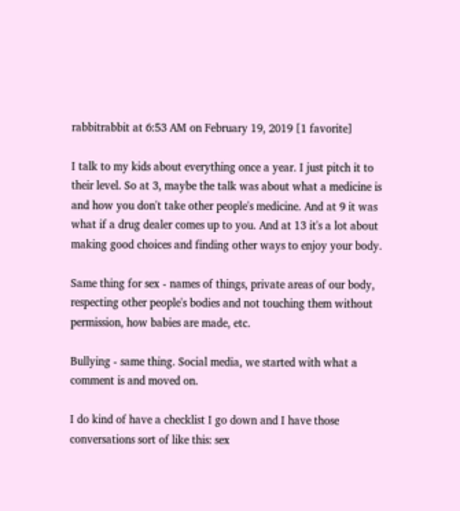rabbitrabbit at 6:53 AM on February 19, 2019 [1 favorite]

I talk to my kids about everything once a year. I just pitch it to their level. So at 3, maybe the talk was about what a medicine is and how you don't take other people's medicine. And at 9 it was what if a drug dealer comes up to you. And at 13 it's a lot about making good choices and finding other ways to enjoy your body.

Same thing for sex - names of things, private areas of our body, respecting other people's bodies and not touching them without permission, how babies are made, etc.

Bullying - same thing. Social media, we started with what a comment is and moved on.

I do kind of have a checklist I go down and I have those conversations sort of like this: sex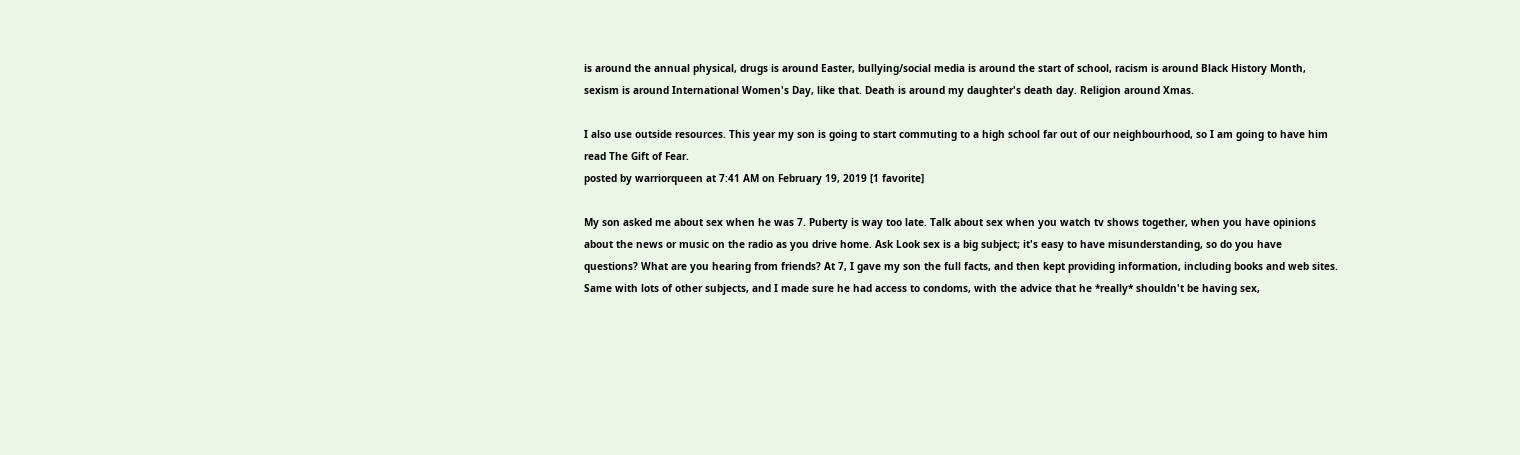is around the annual physical, drugs is around Easter, bullying/social media is around the start of school, racism is around Black History Month, sexism is around International Women's Day, like that. Death is around my daughter's death day. Religion around Xmas.

I also use outside resources. This year my son is going to start commuting to a high school far out of our neighbourhood, so I am going to have him read The Gift of Fear.
posted by warriorqueen at 7:41 AM on February 19, 2019 [1 favorite]

My son asked me about sex when he was 7. Puberty is way too late. Talk about sex when you watch tv shows together, when you have opinions about the news or music on the radio as you drive home. Ask Look sex is a big subject; it's easy to have misunderstanding, so do you have questions? What are you hearing from friends? At 7, I gave my son the full facts, and then kept providing information, including books and web sites. Same with lots of other subjects, and I made sure he had access to condoms, with the advice that he *really* shouldn't be having sex,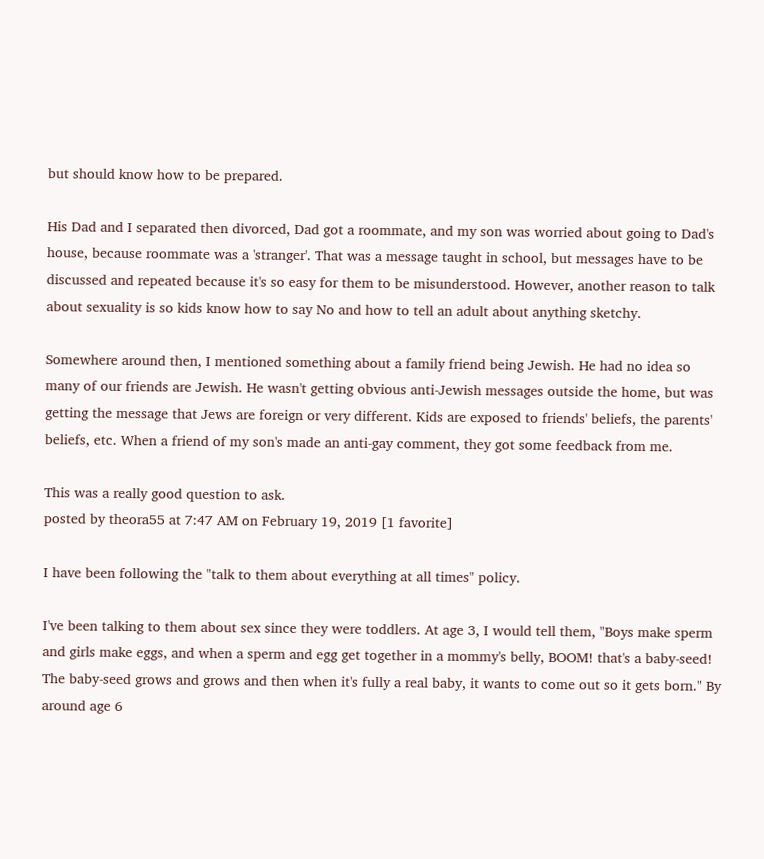but should know how to be prepared.

His Dad and I separated then divorced, Dad got a roommate, and my son was worried about going to Dad's house, because roommate was a 'stranger'. That was a message taught in school, but messages have to be discussed and repeated because it's so easy for them to be misunderstood. However, another reason to talk about sexuality is so kids know how to say No and how to tell an adult about anything sketchy.

Somewhere around then, I mentioned something about a family friend being Jewish. He had no idea so many of our friends are Jewish. He wasn't getting obvious anti-Jewish messages outside the home, but was getting the message that Jews are foreign or very different. Kids are exposed to friends' beliefs, the parents' beliefs, etc. When a friend of my son's made an anti-gay comment, they got some feedback from me.

This was a really good question to ask.
posted by theora55 at 7:47 AM on February 19, 2019 [1 favorite]

I have been following the "talk to them about everything at all times" policy.

I've been talking to them about sex since they were toddlers. At age 3, I would tell them, "Boys make sperm and girls make eggs, and when a sperm and egg get together in a mommy's belly, BOOM! that's a baby-seed! The baby-seed grows and grows and then when it's fully a real baby, it wants to come out so it gets born." By around age 6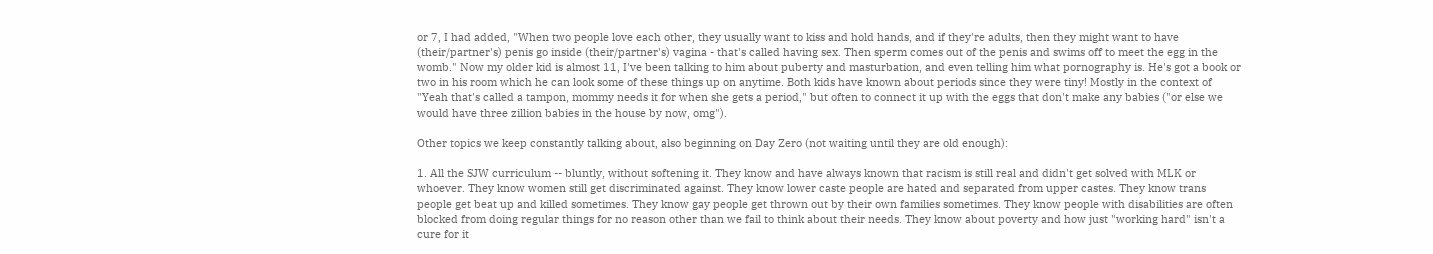or 7, I had added, "When two people love each other, they usually want to kiss and hold hands, and if they're adults, then they might want to have (their/partner's) penis go inside (their/partner's) vagina - that's called having sex. Then sperm comes out of the penis and swims off to meet the egg in the womb." Now my older kid is almost 11, I've been talking to him about puberty and masturbation, and even telling him what pornography is. He's got a book or two in his room which he can look some of these things up on anytime. Both kids have known about periods since they were tiny! Mostly in the context of "Yeah that's called a tampon, mommy needs it for when she gets a period," but often to connect it up with the eggs that don't make any babies ("or else we would have three zillion babies in the house by now, omg").

Other topics we keep constantly talking about, also beginning on Day Zero (not waiting until they are old enough):

1. All the SJW curriculum -- bluntly, without softening it. They know and have always known that racism is still real and didn't get solved with MLK or whoever. They know women still get discriminated against. They know lower caste people are hated and separated from upper castes. They know trans people get beat up and killed sometimes. They know gay people get thrown out by their own families sometimes. They know people with disabilities are often blocked from doing regular things for no reason other than we fail to think about their needs. They know about poverty and how just "working hard" isn't a cure for it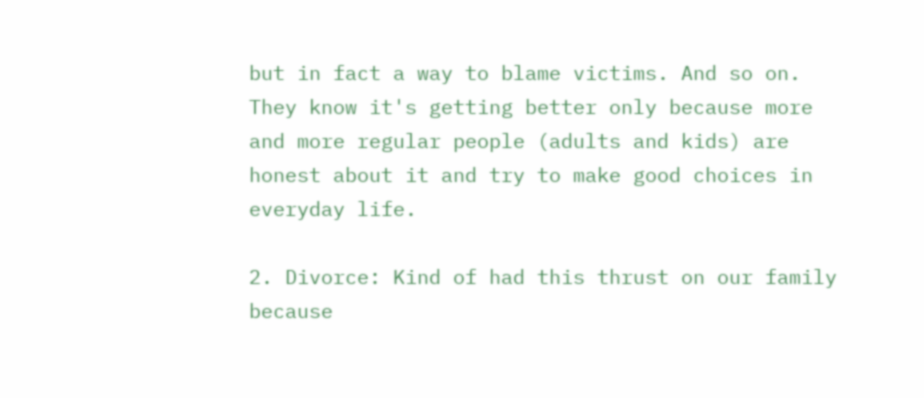but in fact a way to blame victims. And so on. They know it's getting better only because more and more regular people (adults and kids) are honest about it and try to make good choices in everyday life.

2. Divorce: Kind of had this thrust on our family because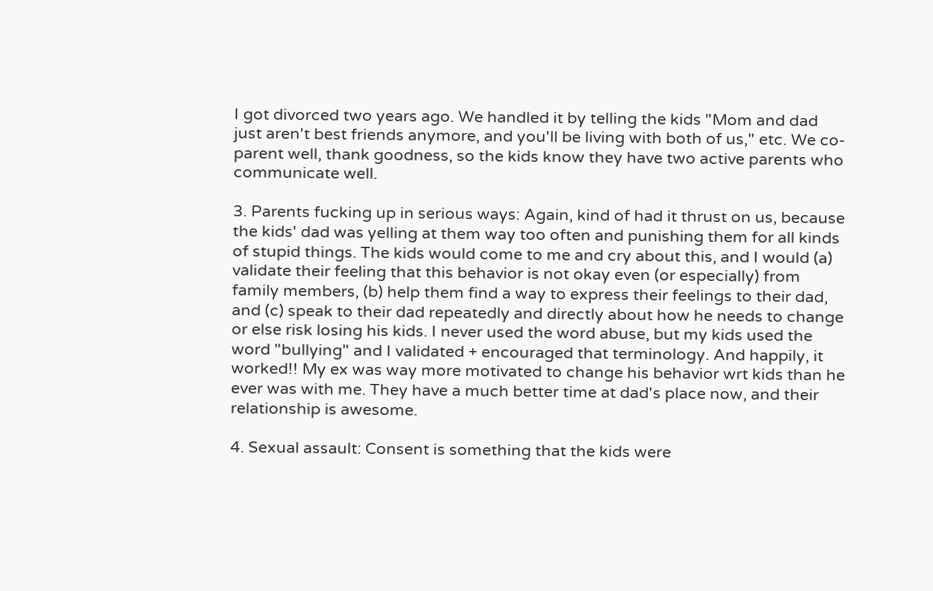I got divorced two years ago. We handled it by telling the kids "Mom and dad just aren't best friends anymore, and you'll be living with both of us," etc. We co-parent well, thank goodness, so the kids know they have two active parents who communicate well.

3. Parents fucking up in serious ways: Again, kind of had it thrust on us, because the kids' dad was yelling at them way too often and punishing them for all kinds of stupid things. The kids would come to me and cry about this, and I would (a) validate their feeling that this behavior is not okay even (or especially) from family members, (b) help them find a way to express their feelings to their dad, and (c) speak to their dad repeatedly and directly about how he needs to change or else risk losing his kids. I never used the word abuse, but my kids used the word "bullying" and I validated + encouraged that terminology. And happily, it worked!! My ex was way more motivated to change his behavior wrt kids than he ever was with me. They have a much better time at dad's place now, and their relationship is awesome.

4. Sexual assault: Consent is something that the kids were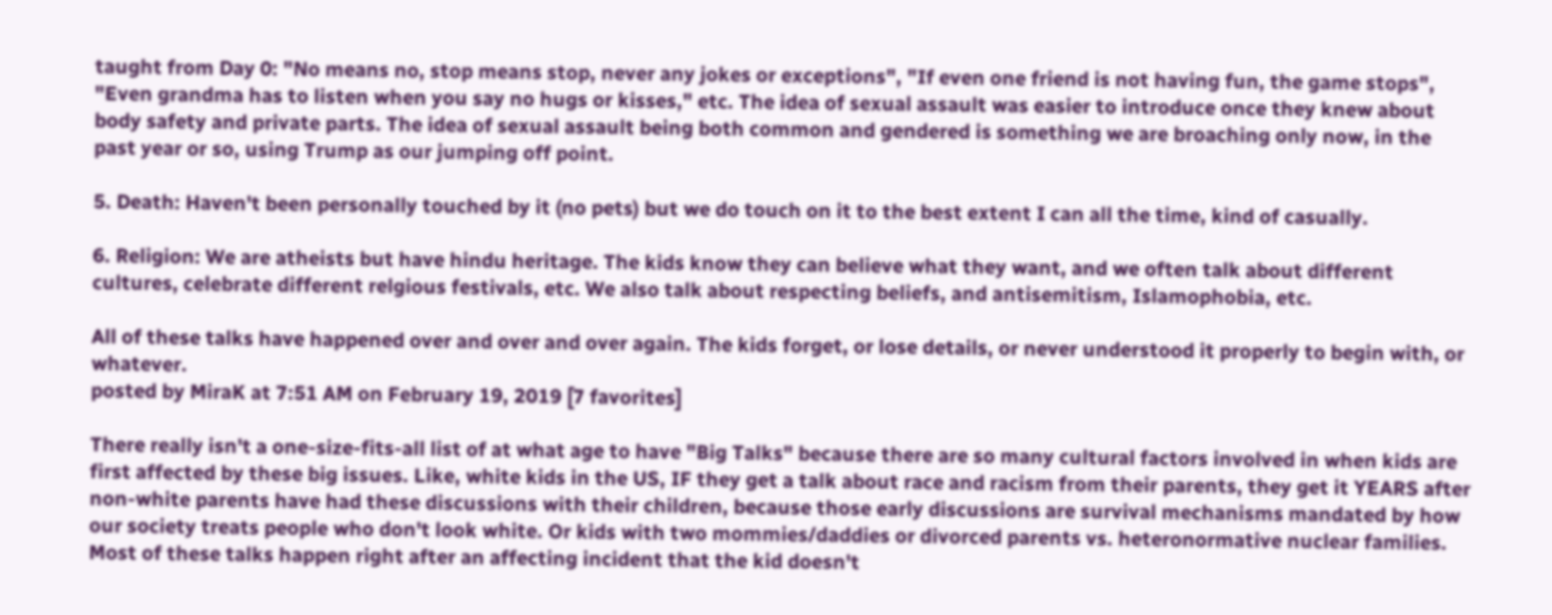taught from Day 0: "No means no, stop means stop, never any jokes or exceptions", "If even one friend is not having fun, the game stops", "Even grandma has to listen when you say no hugs or kisses," etc. The idea of sexual assault was easier to introduce once they knew about body safety and private parts. The idea of sexual assault being both common and gendered is something we are broaching only now, in the past year or so, using Trump as our jumping off point.

5. Death: Haven't been personally touched by it (no pets) but we do touch on it to the best extent I can all the time, kind of casually.

6. Religion: We are atheists but have hindu heritage. The kids know they can believe what they want, and we often talk about different cultures, celebrate different relgious festivals, etc. We also talk about respecting beliefs, and antisemitism, Islamophobia, etc.

All of these talks have happened over and over and over again. The kids forget, or lose details, or never understood it properly to begin with, or whatever.
posted by MiraK at 7:51 AM on February 19, 2019 [7 favorites]

There really isn't a one-size-fits-all list of at what age to have "Big Talks" because there are so many cultural factors involved in when kids are first affected by these big issues. Like, white kids in the US, IF they get a talk about race and racism from their parents, they get it YEARS after non-white parents have had these discussions with their children, because those early discussions are survival mechanisms mandated by how our society treats people who don't look white. Or kids with two mommies/daddies or divorced parents vs. heteronormative nuclear families. Most of these talks happen right after an affecting incident that the kid doesn't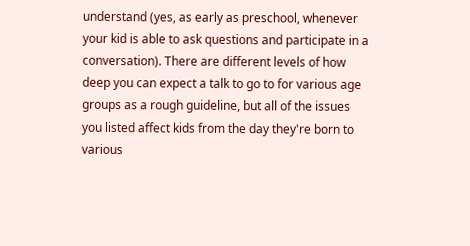understand (yes, as early as preschool, whenever your kid is able to ask questions and participate in a conversation). There are different levels of how deep you can expect a talk to go to for various age groups as a rough guideline, but all of the issues you listed affect kids from the day they're born to various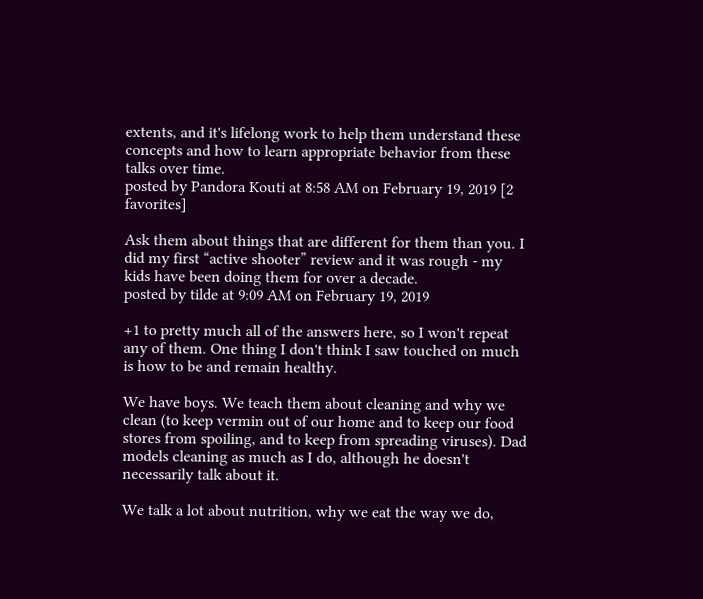extents, and it's lifelong work to help them understand these concepts and how to learn appropriate behavior from these talks over time.
posted by Pandora Kouti at 8:58 AM on February 19, 2019 [2 favorites]

Ask them about things that are different for them than you. I did my first “active shooter” review and it was rough - my kids have been doing them for over a decade.
posted by tilde at 9:09 AM on February 19, 2019

+1 to pretty much all of the answers here, so I won't repeat any of them. One thing I don't think I saw touched on much is how to be and remain healthy.

We have boys. We teach them about cleaning and why we clean (to keep vermin out of our home and to keep our food stores from spoiling, and to keep from spreading viruses). Dad models cleaning as much as I do, although he doesn't necessarily talk about it.

We talk a lot about nutrition, why we eat the way we do,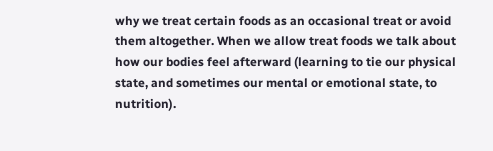why we treat certain foods as an occasional treat or avoid them altogether. When we allow treat foods we talk about how our bodies feel afterward (learning to tie our physical state, and sometimes our mental or emotional state, to nutrition).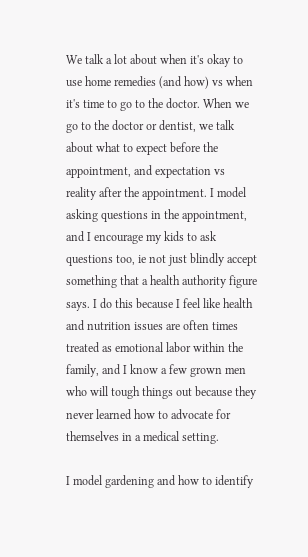We talk a lot about when it's okay to use home remedies (and how) vs when it's time to go to the doctor. When we go to the doctor or dentist, we talk about what to expect before the appointment, and expectation vs reality after the appointment. I model asking questions in the appointment, and I encourage my kids to ask questions too, ie not just blindly accept something that a health authority figure says. I do this because I feel like health and nutrition issues are often times treated as emotional labor within the family, and I know a few grown men who will tough things out because they never learned how to advocate for themselves in a medical setting.

I model gardening and how to identify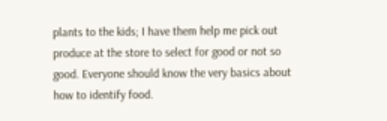plants to the kids; I have them help me pick out produce at the store to select for good or not so good. Everyone should know the very basics about how to identify food.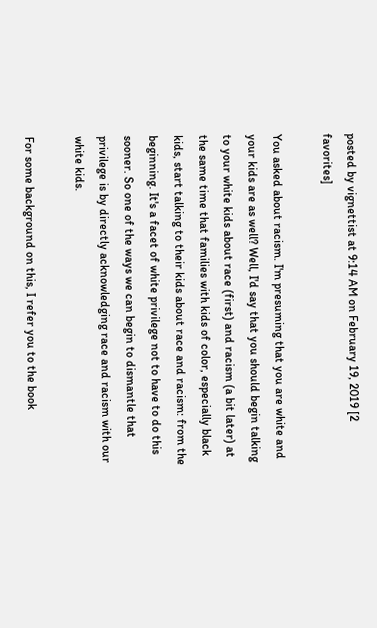posted by vignettist at 9:14 AM on February 19, 2019 [2 favorites]

You asked about racism. I'm presuming that you are white and your kids are as well? Well, I'd say that you should begin talking to your white kids about race (first) and racism (a bit later) at the same time that families with kids of color, especially black kids, start talking to their kids about race and racism: from the beginning. It's a facet of white privilege not to have to do this sooner. So one of the ways we can begin to dismantle that privilege is by directly acknowledging race and racism with our white kids.

For some background on this, I refer you to the book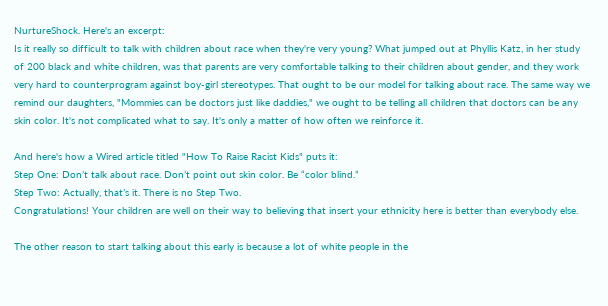NurtureShock. Here's an excerpt:
Is it really so difficult to talk with children about race when they're very young? What jumped out at Phyllis Katz, in her study of 200 black and white children, was that parents are very comfortable talking to their children about gender, and they work very hard to counterprogram against boy-girl stereotypes. That ought to be our model for talking about race. The same way we remind our daughters, "Mommies can be doctors just like daddies," we ought to be telling all children that doctors can be any skin color. It's not complicated what to say. It's only a matter of how often we reinforce it.

And here's how a Wired article titled "How To Raise Racist Kids" puts it:
Step One: Don’t talk about race. Don’t point out skin color. Be “color blind.”
Step Two: Actually, that’s it. There is no Step Two.
Congratulations! Your children are well on their way to believing that insert your ethnicity here is better than everybody else.

The other reason to start talking about this early is because a lot of white people in the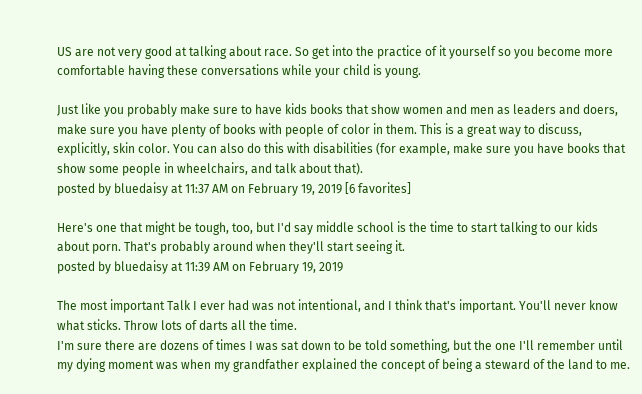US are not very good at talking about race. So get into the practice of it yourself so you become more comfortable having these conversations while your child is young.

Just like you probably make sure to have kids books that show women and men as leaders and doers, make sure you have plenty of books with people of color in them. This is a great way to discuss, explicitly, skin color. You can also do this with disabilities (for example, make sure you have books that show some people in wheelchairs, and talk about that).
posted by bluedaisy at 11:37 AM on February 19, 2019 [6 favorites]

Here's one that might be tough, too, but I'd say middle school is the time to start talking to our kids about porn. That's probably around when they'll start seeing it.
posted by bluedaisy at 11:39 AM on February 19, 2019

The most important Talk I ever had was not intentional, and I think that's important. You'll never know what sticks. Throw lots of darts all the time.
I'm sure there are dozens of times I was sat down to be told something, but the one I'll remember until my dying moment was when my grandfather explained the concept of being a steward of the land to me.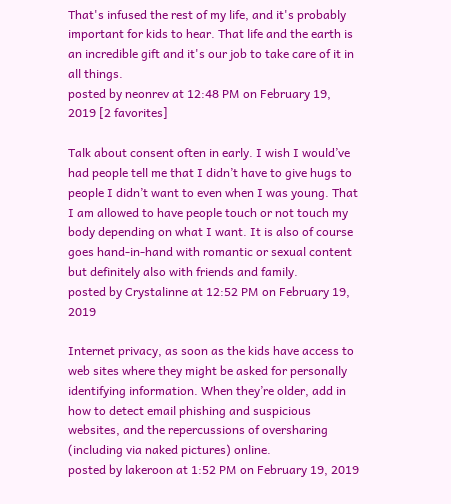That's infused the rest of my life, and it's probably important for kids to hear. That life and the earth is an incredible gift and it's our job to take care of it in all things.
posted by neonrev at 12:48 PM on February 19, 2019 [2 favorites]

Talk about consent often in early. I wish I would’ve had people tell me that I didn’t have to give hugs to people I didn’t want to even when I was young. That I am allowed to have people touch or not touch my body depending on what I want. It is also of course goes hand-in-hand with romantic or sexual content but definitely also with friends and family.
posted by Crystalinne at 12:52 PM on February 19, 2019

Internet privacy, as soon as the kids have access to web sites where they might be asked for personally identifying information. When they’re older, add in how to detect email phishing and suspicious websites, and the repercussions of oversharing (including via naked pictures) online.
posted by lakeroon at 1:52 PM on February 19, 2019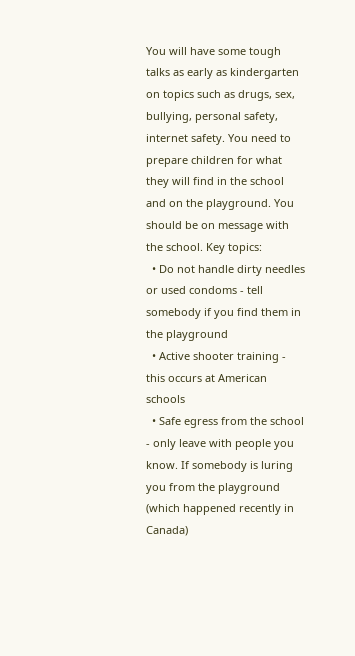You will have some tough talks as early as kindergarten on topics such as drugs, sex, bullying, personal safety, internet safety. You need to prepare children for what they will find in the school and on the playground. You should be on message with the school. Key topics:
  • Do not handle dirty needles or used condoms - tell somebody if you find them in the playground
  • Active shooter training - this occurs at American schools
  • Safe egress from the school - only leave with people you know. If somebody is luring you from the playground (which happened recently in Canada)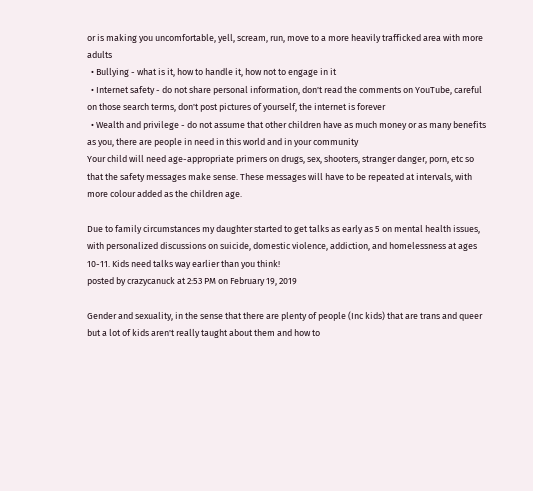or is making you uncomfortable, yell, scream, run, move to a more heavily trafficked area with more adults
  • Bullying - what is it, how to handle it, how not to engage in it
  • Internet safety - do not share personal information, don't read the comments on YouTube, careful on those search terms, don't post pictures of yourself, the internet is forever
  • Wealth and privilege - do not assume that other children have as much money or as many benefits as you, there are people in need in this world and in your community
Your child will need age-appropriate primers on drugs, sex, shooters, stranger danger, porn, etc so that the safety messages make sense. These messages will have to be repeated at intervals, with more colour added as the children age.

Due to family circumstances my daughter started to get talks as early as 5 on mental health issues, with personalized discussions on suicide, domestic violence, addiction, and homelessness at ages 10-11. Kids need talks way earlier than you think!
posted by crazycanuck at 2:53 PM on February 19, 2019

Gender and sexuality, in the sense that there are plenty of people (Inc kids) that are trans and queer but a lot of kids aren't really taught about them and how to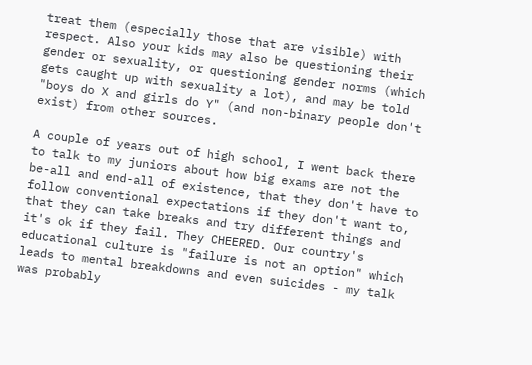treat them (especially those that are visible) with respect. Also your kids may also be questioning their gender or sexuality, or questioning gender norms (which gets caught up with sexuality a lot), and may be told "boys do X and girls do Y" (and non-binary people don't exist) from other sources.

A couple of years out of high school, I went back there to talk to my juniors about how big exams are not the be-all and end-all of existence, that they don't have to follow conventional expectations if they don't want to, that they can take breaks and try different things and it's ok if they fail. They CHEERED. Our country's educational culture is "failure is not an option" which leads to mental breakdowns and even suicides - my talk was probably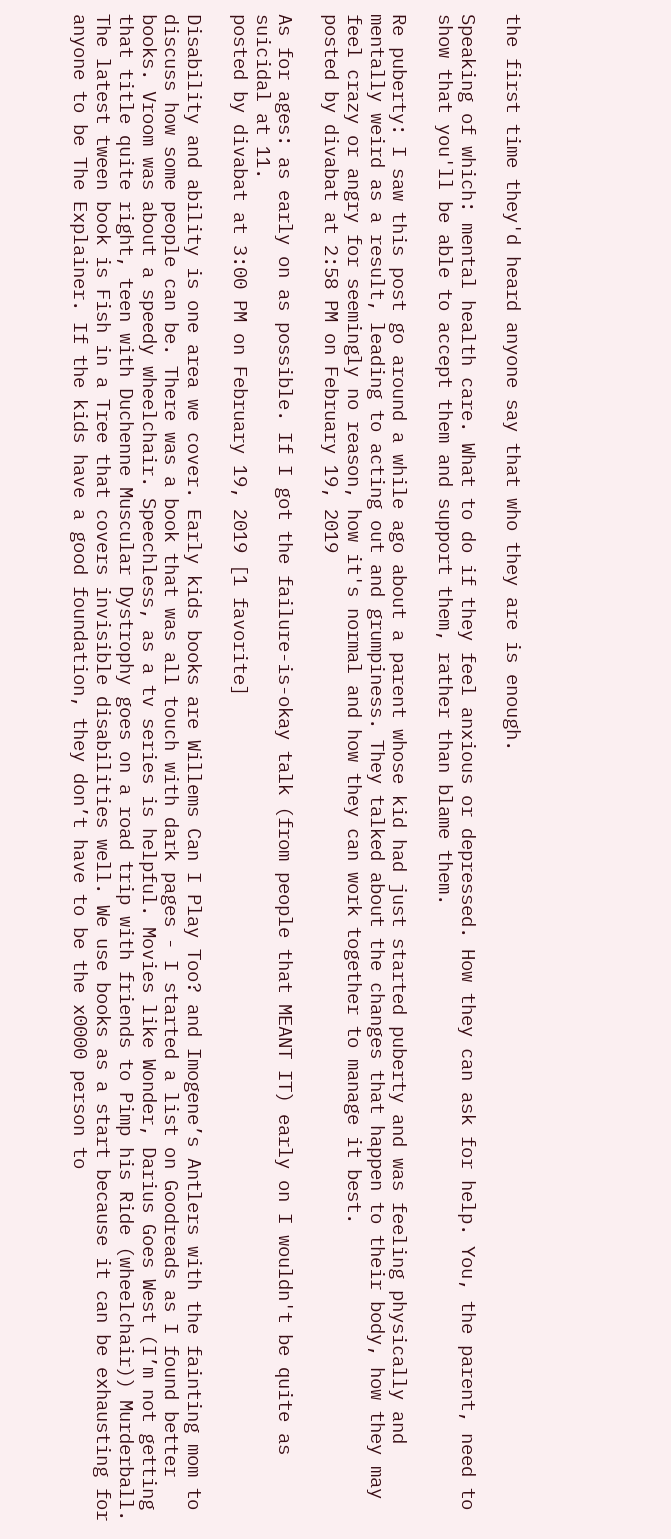the first time they'd heard anyone say that who they are is enough.

Speaking of which: mental health care. What to do if they feel anxious or depressed. How they can ask for help. You, the parent, need to show that you'll be able to accept them and support them, rather than blame them.

Re puberty: I saw this post go around a while ago about a parent whose kid had just started puberty and was feeling physically and mentally weird as a result, leading to acting out and grumpiness. They talked about the changes that happen to their body, how they may feel crazy or angry for seemingly no reason, how it's normal and how they can work together to manage it best.
posted by divabat at 2:58 PM on February 19, 2019

As for ages: as early on as possible. If I got the failure-is-okay talk (from people that MEANT IT) early on I wouldn't be quite as suicidal at 11.
posted by divabat at 3:00 PM on February 19, 2019 [1 favorite]

Disability and ability is one area we cover. Early kids books are Willems Can I Play Too? and Imogene’s Antlers with the fainting mom to discuss how some people can be. There was a book that was all touch with dark pages - I started a list on Goodreads as I found better books. Vroom was about a speedy wheelchair. Speechless, as a tv series is helpful. Movies like Wonder, Darius Goes West (I’m not getting that title quite right, teen with Duchenne Muscular Dystrophy goes on a road trip with friends to Pimp his Ride (wheelchair)) Murderball. The latest tween book is Fish in a Tree that covers invisible disabilities well. We use books as a start because it can be exhausting for anyone to be The Explainer. If the kids have a good foundation, they don’t have to be the x0000 person to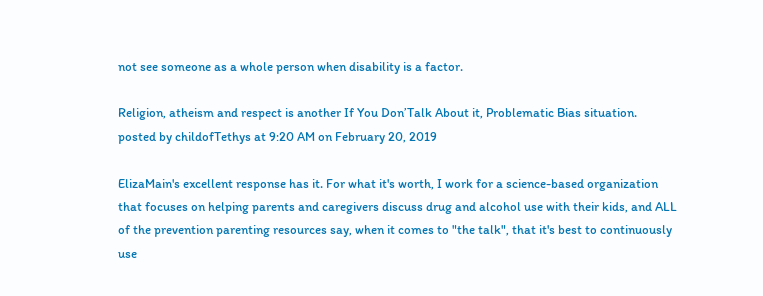not see someone as a whole person when disability is a factor.

Religion, atheism and respect is another If You Don’Talk About it, Problematic Bias situation.
posted by childofTethys at 9:20 AM on February 20, 2019

ElizaMain's excellent response has it. For what it's worth, I work for a science-based organization that focuses on helping parents and caregivers discuss drug and alcohol use with their kids, and ALL of the prevention parenting resources say, when it comes to "the talk", that it's best to continuously use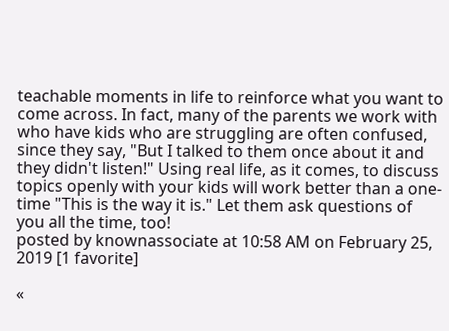teachable moments in life to reinforce what you want to come across. In fact, many of the parents we work with who have kids who are struggling are often confused, since they say, "But I talked to them once about it and they didn't listen!" Using real life, as it comes, to discuss topics openly with your kids will work better than a one-time "This is the way it is." Let them ask questions of you all the time, too!
posted by knownassociate at 10:58 AM on February 25, 2019 [1 favorite]

«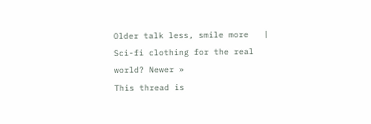Older talk less, smile more   |   Sci-fi clothing for the real world? Newer »
This thread is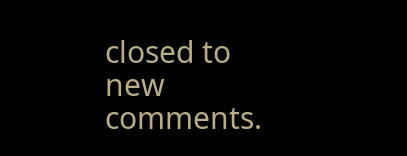closed to new comments.